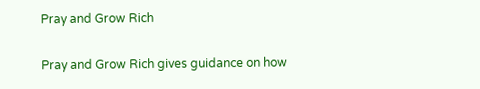Pray and Grow Rich

Pray and Grow Rich gives guidance on how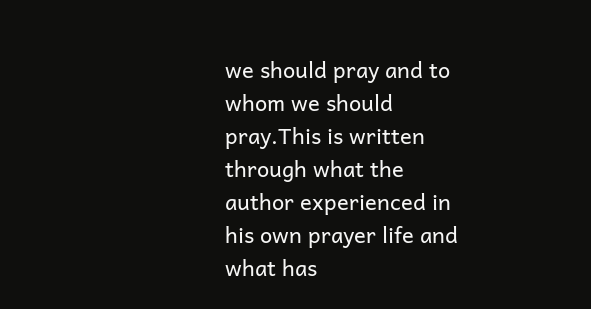we should pray and to whom we should pray.This is written through what the author experienced in his own prayer life and what has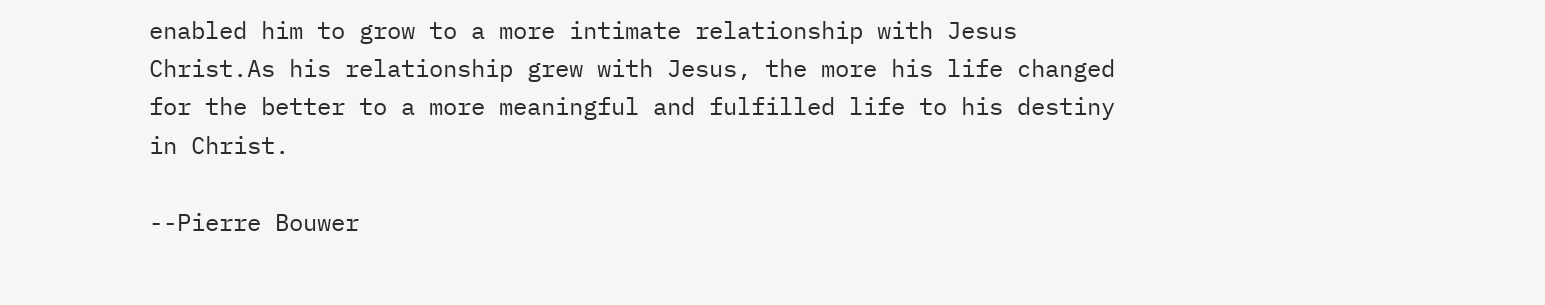enabled him to grow to a more intimate relationship with Jesus Christ.As his relationship grew with Jesus, the more his life changed for the better to a more meaningful and fulfilled life to his destiny in Christ.

--Pierre Bouwer